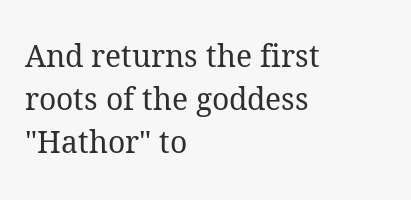And returns the first roots of the goddess "Hathor" to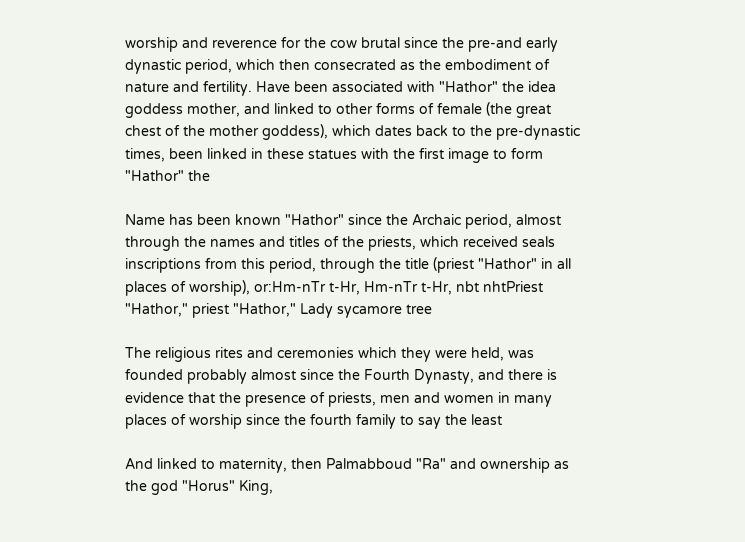worship and reverence for the cow brutal since the pre-and early dynastic period, which then consecrated as the embodiment of nature and fertility. Have been associated with "Hathor" the idea goddess mother, and linked to other forms of female (the great chest of the mother goddess), which dates back to the pre-dynastic times, been linked in these statues with the first image to form "Hathor" the

Name has been known "Hathor" since the Archaic period, almost through the names and titles of the priests, which received seals inscriptions from this period, through the title (priest "Hathor" in all places of worship), or:Hm-nTr t-Hr, Hm-nTr t-Hr, nbt nhtPriest "Hathor," priest "Hathor," Lady sycamore tree

The religious rites and ceremonies which they were held, was founded probably almost since the Fourth Dynasty, and there is evidence that the presence of priests, men and women in many places of worship since the fourth family to say the least

And linked to maternity, then Palmabboud "Ra" and ownership as the god "Horus" King,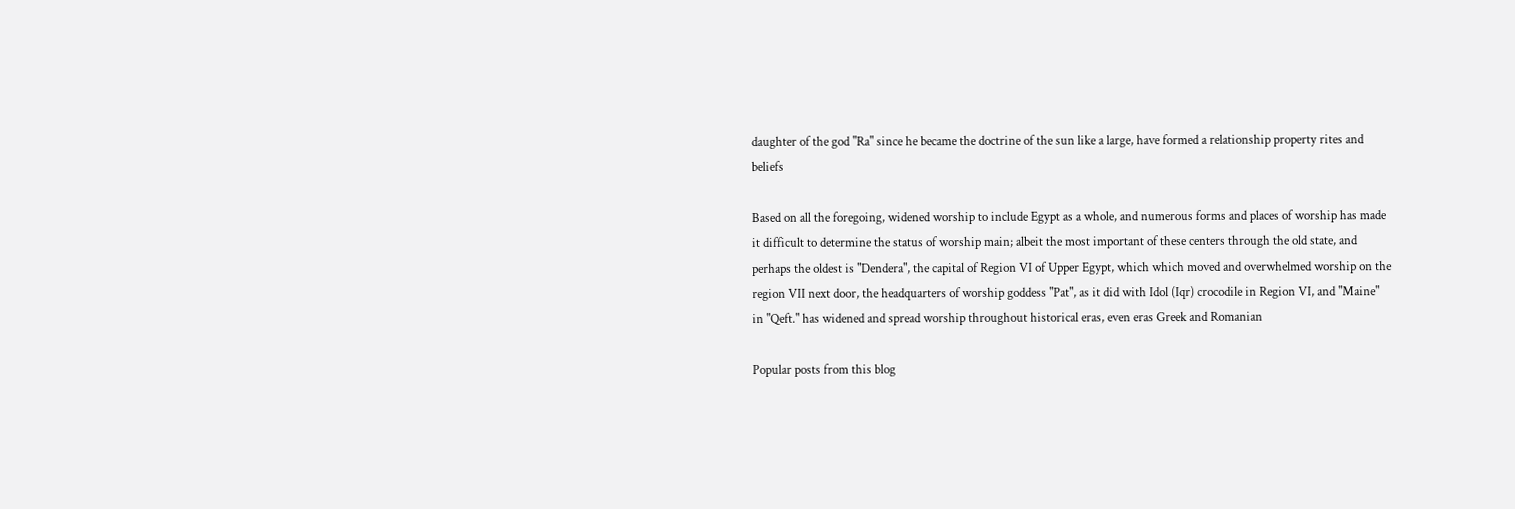daughter of the god "Ra" since he became the doctrine of the sun like a large, have formed a relationship property rites and beliefs

Based on all the foregoing, widened worship to include Egypt as a whole, and numerous forms and places of worship has made it difficult to determine the status of worship main; albeit the most important of these centers through the old state, and perhaps the oldest is "Dendera", the capital of Region VI of Upper Egypt, which which moved and overwhelmed worship on the region VII next door, the headquarters of worship goddess "Pat", as it did with Idol (Iqr) crocodile in Region VI, and "Maine" in "Qeft." has widened and spread worship throughout historical eras, even eras Greek and Romanian

Popular posts from this blog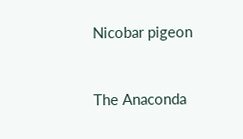Nicobar pigeon


The Anaconda